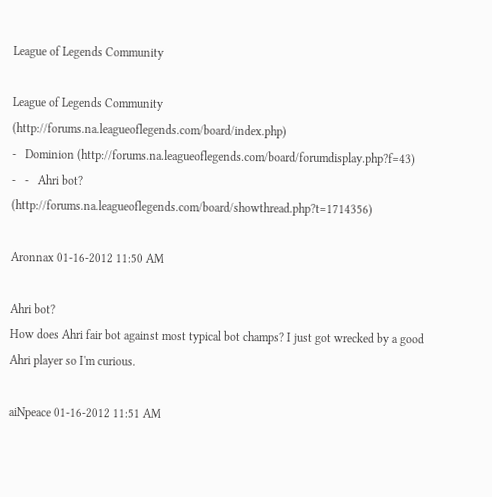League of Legends Community

League of Legends Community (http://forums.na.leagueoflegends.com/board/index.php)
-   Dominion (http://forums.na.leagueoflegends.com/board/forumdisplay.php?f=43)
-   -   Ahri bot? (http://forums.na.leagueoflegends.com/board/showthread.php?t=1714356)

Aronnax 01-16-2012 11:50 AM

Ahri bot?
How does Ahri fair bot against most typical bot champs? I just got wrecked by a good Ahri player so I'm curious.

aiNpeace 01-16-2012 11:51 AM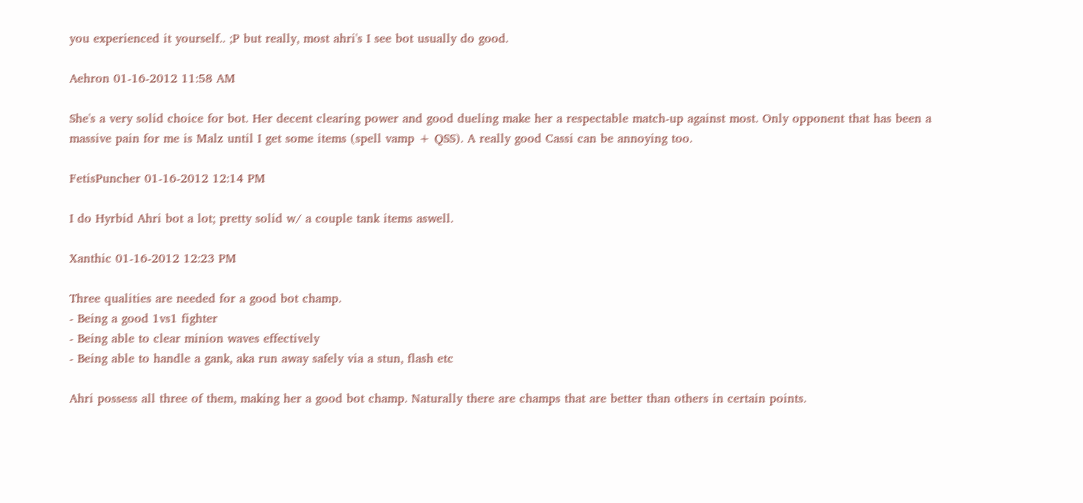you experienced it yourself.. ;P but really, most ahri's I see bot usually do good.

Aehron 01-16-2012 11:58 AM

She's a very solid choice for bot. Her decent clearing power and good dueling make her a respectable match-up against most. Only opponent that has been a massive pain for me is Malz until I get some items (spell vamp + QSS). A really good Cassi can be annoying too.

FetisPuncher 01-16-2012 12:14 PM

I do Hyrbid Ahri bot a lot; pretty solid w/ a couple tank items aswell.

Xanthic 01-16-2012 12:23 PM

Three qualities are needed for a good bot champ.
- Being a good 1vs1 fighter
- Being able to clear minion waves effectively
- Being able to handle a gank, aka run away safely via a stun, flash etc

Ahri possess all three of them, making her a good bot champ. Naturally there are champs that are better than others in certain points.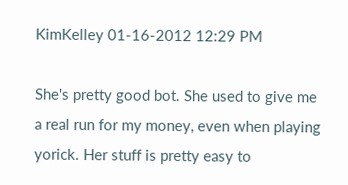KimKelley 01-16-2012 12:29 PM

She's pretty good bot. She used to give me a real run for my money, even when playing yorick. Her stuff is pretty easy to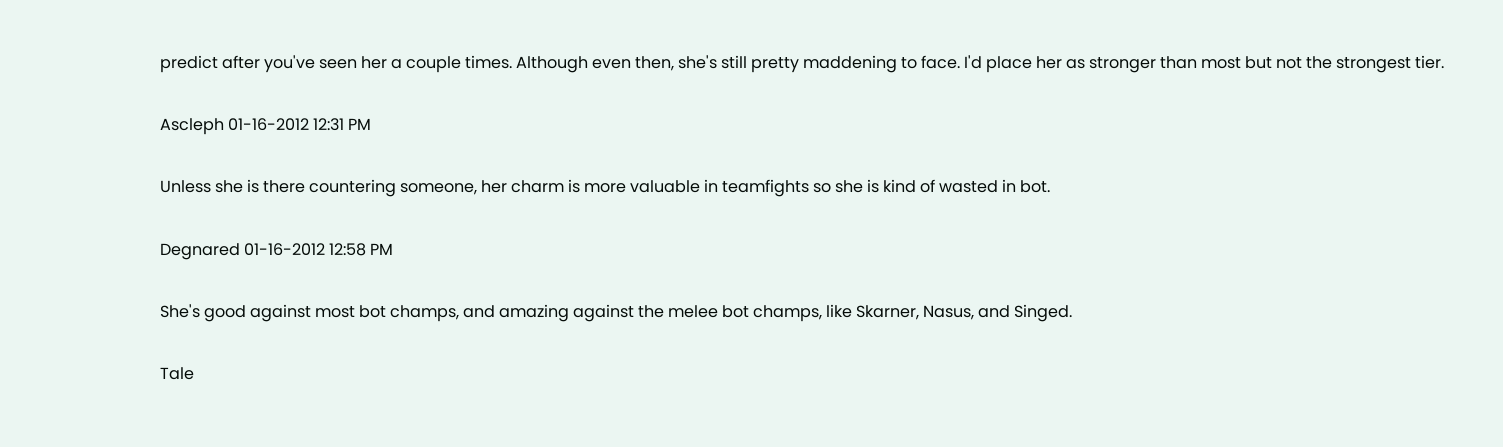predict after you've seen her a couple times. Although even then, she's still pretty maddening to face. I'd place her as stronger than most but not the strongest tier.

Ascleph 01-16-2012 12:31 PM

Unless she is there countering someone, her charm is more valuable in teamfights so she is kind of wasted in bot.

Degnared 01-16-2012 12:58 PM

She's good against most bot champs, and amazing against the melee bot champs, like Skarner, Nasus, and Singed.

Tale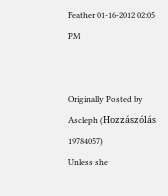Feather 01-16-2012 02:05 PM


Originally Posted by Ascleph (Hozzászólás 19784057)
Unless she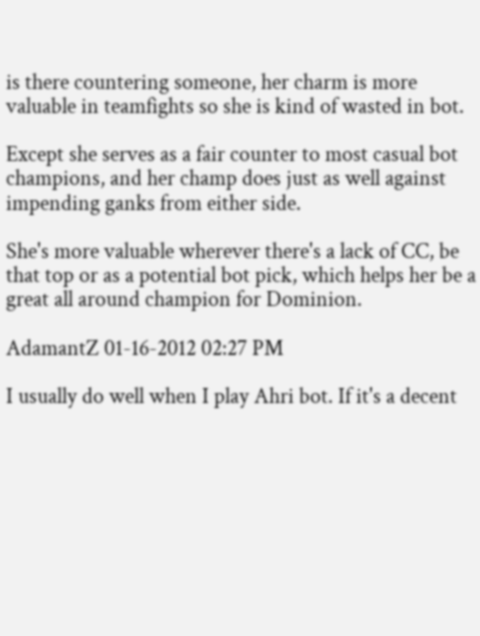is there countering someone, her charm is more valuable in teamfights so she is kind of wasted in bot.

Except she serves as a fair counter to most casual bot champions, and her champ does just as well against impending ganks from either side.

She's more valuable wherever there's a lack of CC, be that top or as a potential bot pick, which helps her be a great all around champion for Dominion.

AdamantZ 01-16-2012 02:27 PM

I usually do well when I play Ahri bot. If it's a decent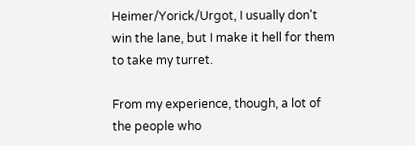Heimer/Yorick/Urgot, I usually don't win the lane, but I make it hell for them to take my turret.

From my experience, though, a lot of the people who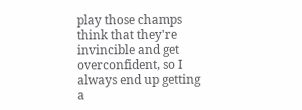play those champs think that they're invincible and get overconfident, so I always end up getting a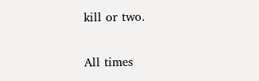kill or two.

All times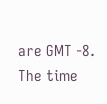are GMT -8. The time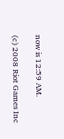now is 12:59 AM.

(c) 2008 Riot Games Inc